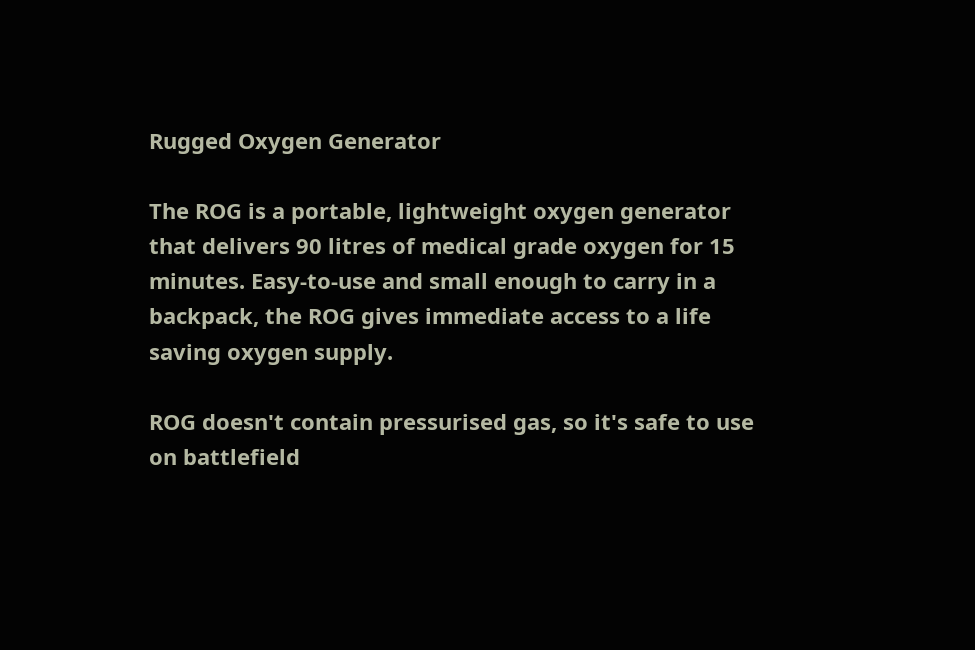Rugged Oxygen Generator

The ROG is a portable, lightweight oxygen generator that delivers 90 litres of medical grade oxygen for 15 minutes. Easy-to-use and small enough to carry in a backpack, the ROG gives immediate access to a life saving oxygen supply.

ROG doesn't contain pressurised gas, so it's safe to use on battlefield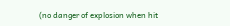(no danger of explosion when hit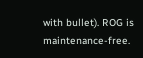with bullet). ROG is maintenance-free.